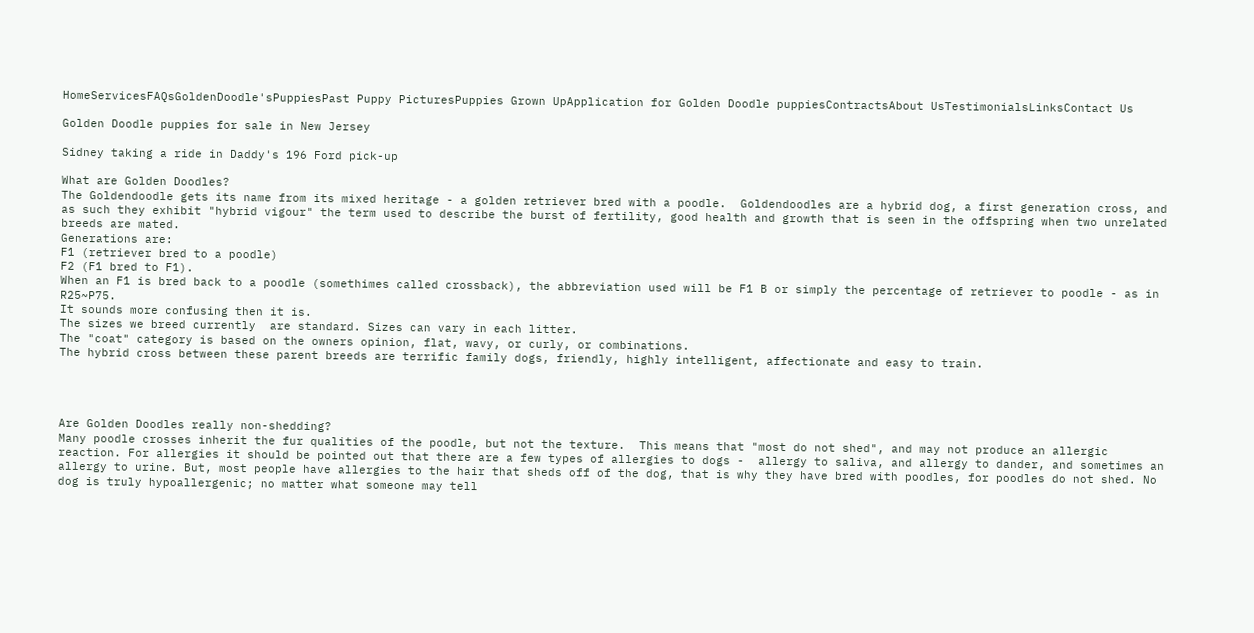HomeServicesFAQsGoldenDoodle'sPuppiesPast Puppy PicturesPuppies Grown UpApplication for Golden Doodle puppiesContractsAbout UsTestimonialsLinksContact Us

Golden Doodle puppies for sale in New Jersey

Sidney taking a ride in Daddy's 196 Ford pick-up

What are Golden Doodles?
The Goldendoodle gets its name from its mixed heritage - a golden retriever bred with a poodle.  Goldendoodles are a hybrid dog, a first generation cross, and as such they exhibit "hybrid vigour" the term used to describe the burst of fertility, good health and growth that is seen in the offspring when two unrelated breeds are mated.
Generations are:
F1 (retriever bred to a poodle)
F2 (F1 bred to F1).
When an F1 is bred back to a poodle (somethimes called crossback), the abbreviation used will be F1 B or simply the percentage of retriever to poodle - as in R25~P75.
It sounds more confusing then it is.
The sizes we breed currently  are standard. Sizes can vary in each litter.
The "coat" category is based on the owners opinion, flat, wavy, or curly, or combinations.
The hybrid cross between these parent breeds are terrific family dogs, friendly, highly intelligent, affectionate and easy to train.




Are Golden Doodles really non-shedding?
Many poodle crosses inherit the fur qualities of the poodle, but not the texture.  This means that "most do not shed", and may not produce an allergic reaction. For allergies it should be pointed out that there are a few types of allergies to dogs -  allergy to saliva, and allergy to dander, and sometimes an allergy to urine. But, most people have allergies to the hair that sheds off of the dog, that is why they have bred with poodles, for poodles do not shed. No dog is truly hypoallergenic; no matter what someone may tell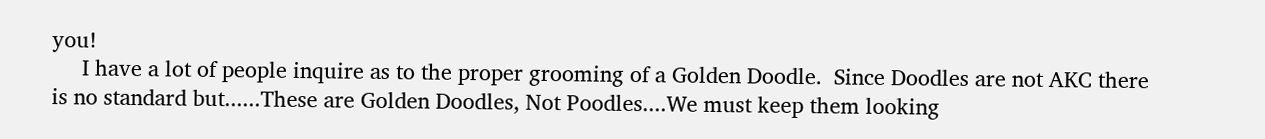you!
     I have a lot of people inquire as to the proper grooming of a Golden Doodle.  Since Doodles are not AKC there is no standard but......These are Golden Doodles, Not Poodles....We must keep them looking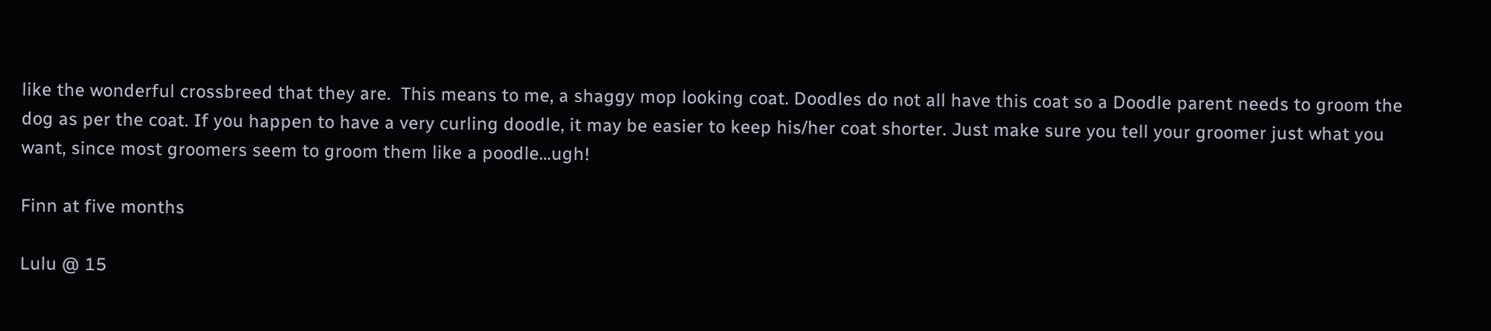like the wonderful crossbreed that they are.  This means to me, a shaggy mop looking coat. Doodles do not all have this coat so a Doodle parent needs to groom the dog as per the coat. If you happen to have a very curling doodle, it may be easier to keep his/her coat shorter. Just make sure you tell your groomer just what you want, since most groomers seem to groom them like a poodle...ugh!

Finn at five months

Lulu @ 15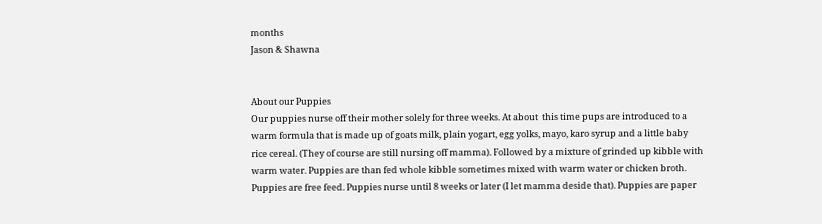months
Jason & Shawna


About our Puppies
Our puppies nurse off their mother solely for three weeks. At about  this time pups are introduced to a warm formula that is made up of goats milk, plain yogart, egg yolks, mayo, karo syrup and a little baby rice cereal. (They of course are still nursing off mamma). Followed by a mixture of grinded up kibble with warm water. Puppies are than fed whole kibble sometimes mixed with warm water or chicken broth. Puppies are free feed. Puppies nurse until 8 weeks or later (I let mamma deside that). Puppies are paper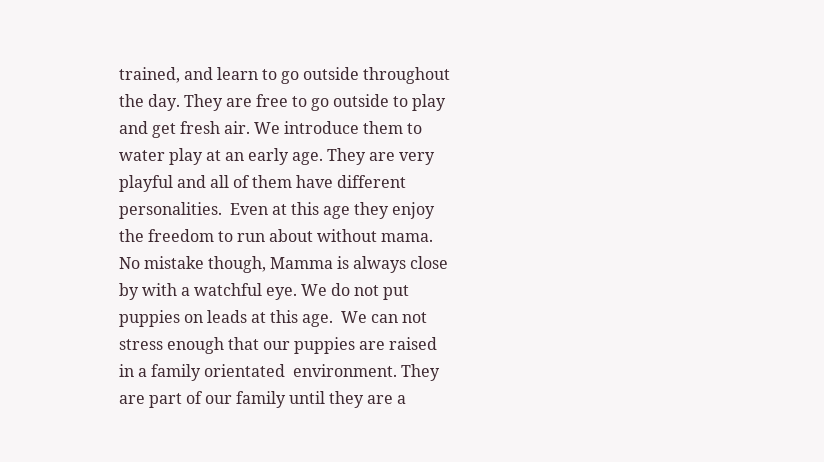trained, and learn to go outside throughout the day. They are free to go outside to play and get fresh air. We introduce them to water play at an early age. They are very playful and all of them have different personalities.  Even at this age they enjoy the freedom to run about without mama. No mistake though, Mamma is always close by with a watchful eye. We do not put puppies on leads at this age.  We can not stress enough that our puppies are raised in a family orientated  environment. They are part of our family until they are a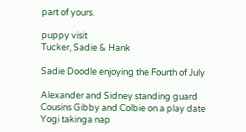part of yours.

puppy visit
Tucker, Sadie & Hank

Sadie Doodle enjoying the Fourth of July

Alexander and Sidney standing guard
Cousins Gibby and Colbie on a play date
Yogi takinga nap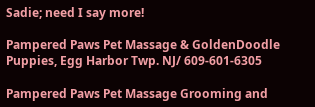Sadie; need I say more!

Pampered Paws Pet Massage & GoldenDoodle Puppies, Egg Harbor Twp. NJ/ 609-601-6305

Pampered Paws Pet Massage Grooming and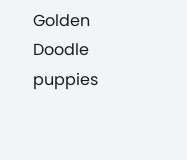Golden Doodle puppies